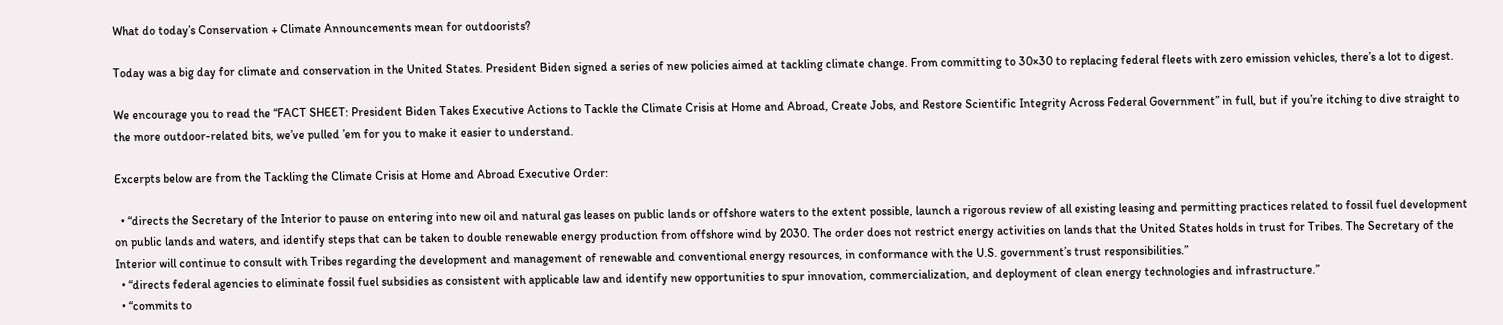What do today’s Conservation + Climate Announcements mean for outdoorists?

Today was a big day for climate and conservation in the United States. President Biden signed a series of new policies aimed at tackling climate change. From committing to 30×30 to replacing federal fleets with zero emission vehicles, there’s a lot to digest.

We encourage you to read the “FACT SHEET: President Biden Takes Executive Actions to Tackle the Climate Crisis at Home and Abroad, Create Jobs, and Restore Scientific Integrity Across Federal Government” in full, but if you’re itching to dive straight to the more outdoor-related bits, we’ve pulled ’em for you to make it easier to understand.

Excerpts below are from the Tackling the Climate Crisis at Home and Abroad Executive Order:

  • “directs the Secretary of the Interior to pause on entering into new oil and natural gas leases on public lands or offshore waters to the extent possible, launch a rigorous review of all existing leasing and permitting practices related to fossil fuel development on public lands and waters, and identify steps that can be taken to double renewable energy production from offshore wind by 2030. The order does not restrict energy activities on lands that the United States holds in trust for Tribes. The Secretary of the Interior will continue to consult with Tribes regarding the development and management of renewable and conventional energy resources, in conformance with the U.S. government’s trust responsibilities.”
  • “directs federal agencies to eliminate fossil fuel subsidies as consistent with applicable law and identify new opportunities to spur innovation, commercialization, and deployment of clean energy technologies and infrastructure.”
  • “commits to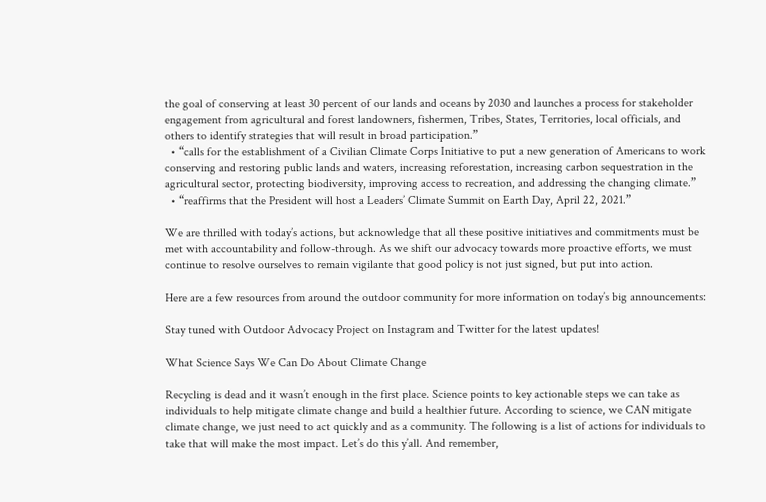the goal of conserving at least 30 percent of our lands and oceans by 2030 and launches a process for stakeholder engagement from agricultural and forest landowners, fishermen, Tribes, States, Territories, local officials, and others to identify strategies that will result in broad participation.”
  • “calls for the establishment of a Civilian Climate Corps Initiative to put a new generation of Americans to work conserving and restoring public lands and waters, increasing reforestation, increasing carbon sequestration in the agricultural sector, protecting biodiversity, improving access to recreation, and addressing the changing climate.”
  • “reaffirms that the President will host a Leaders’ Climate Summit on Earth Day, April 22, 2021.”

We are thrilled with today’s actions, but acknowledge that all these positive initiatives and commitments must be met with accountability and follow-through. As we shift our advocacy towards more proactive efforts, we must continue to resolve ourselves to remain vigilante that good policy is not just signed, but put into action.

Here are a few resources from around the outdoor community for more information on today’s big announcements:

Stay tuned with Outdoor Advocacy Project on Instagram and Twitter for the latest updates!

What Science Says We Can Do About Climate Change

Recycling is dead and it wasn’t enough in the first place. Science points to key actionable steps we can take as individuals to help mitigate climate change and build a healthier future. According to science, we CAN mitigate climate change, we just need to act quickly and as a community. The following is a list of actions for individuals to take that will make the most impact. Let’s do this y’all. And remember,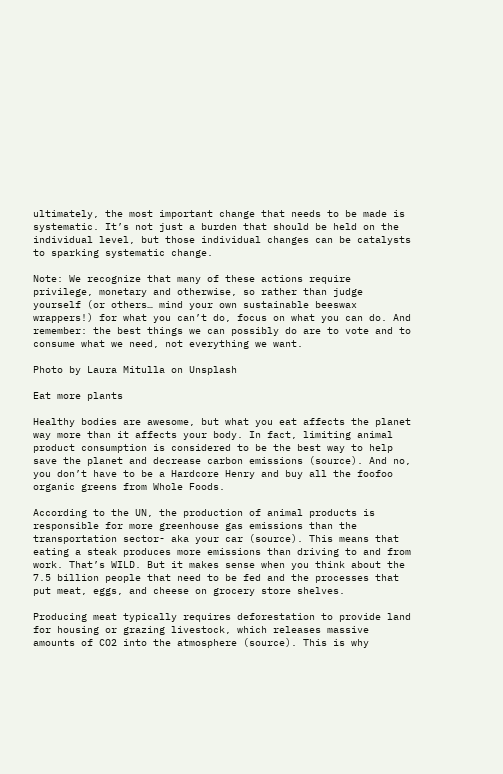ultimately, the most important change that needs to be made is systematic. It’s not just a burden that should be held on the individual level, but those individual changes can be catalysts to sparking systematic change.

Note: We recognize that many of these actions require privilege, monetary and otherwise, so rather than judge yourself (or others… mind your own sustainable beeswax wrappers!) for what you can’t do, focus on what you can do. And remember: the best things we can possibly do are to vote and to consume what we need, not everything we want.

Photo by Laura Mitulla on Unsplash

Eat more plants

Healthy bodies are awesome, but what you eat affects the planet way more than it affects your body. In fact, limiting animal product consumption is considered to be the best way to help save the planet and decrease carbon emissions (source). And no, you don’t have to be a Hardcore Henry and buy all the foofoo organic greens from Whole Foods.

According to the UN, the production of animal products is responsible for more greenhouse gas emissions than the transportation sector- aka your car (source). This means that eating a steak produces more emissions than driving to and from work. That’s WILD. But it makes sense when you think about the 7.5 billion people that need to be fed and the processes that put meat, eggs, and cheese on grocery store shelves.

Producing meat typically requires deforestation to provide land for housing or grazing livestock, which releases massive amounts of CO2 into the atmosphere (source). This is why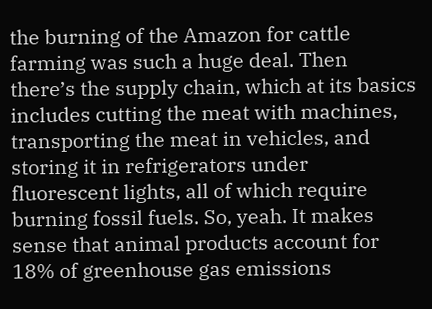the burning of the Amazon for cattle farming was such a huge deal. Then there’s the supply chain, which at its basics includes cutting the meat with machines, transporting the meat in vehicles, and storing it in refrigerators under fluorescent lights, all of which require burning fossil fuels. So, yeah. It makes sense that animal products account for 18% of greenhouse gas emissions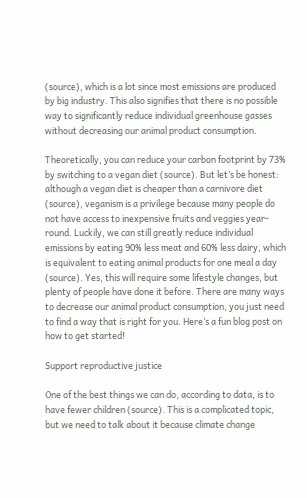(source), which is a lot since most emissions are produced by big industry. This also signifies that there is no possible way to significantly reduce individual greenhouse gasses without decreasing our animal product consumption.

Theoretically, you can reduce your carbon footprint by 73% by switching to a vegan diet (source). But let’s be honest: although a vegan diet is cheaper than a carnivore diet (source), veganism is a privilege because many people do not have access to inexpensive fruits and veggies year-round. Luckily, we can still greatly reduce individual emissions by eating 90% less meat and 60% less dairy, which is equivalent to eating animal products for one meal a day (source). Yes, this will require some lifestyle changes, but plenty of people have done it before. There are many ways to decrease our animal product consumption, you just need to find a way that is right for you. Here’s a fun blog post on how to get started!

Support reproductive justice

One of the best things we can do, according to data, is to have fewer children (source). This is a complicated topic, but we need to talk about it because climate change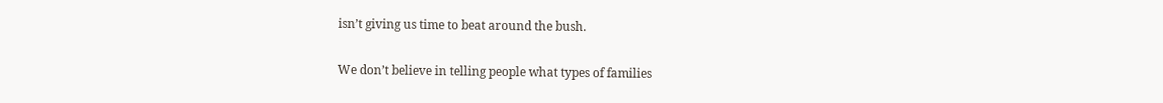isn’t giving us time to beat around the bush.

We don’t believe in telling people what types of families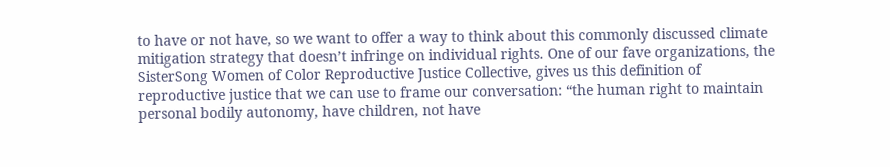to have or not have, so we want to offer a way to think about this commonly discussed climate mitigation strategy that doesn’t infringe on individual rights. One of our fave organizations, the SisterSong Women of Color Reproductive Justice Collective, gives us this definition of reproductive justice that we can use to frame our conversation: “the human right to maintain personal bodily autonomy, have children, not have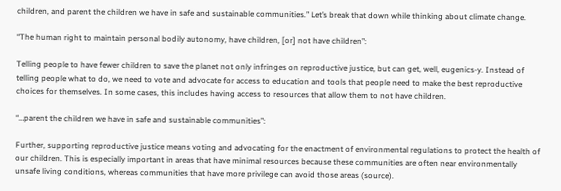children, and parent the children we have in safe and sustainable communities.” Let’s break that down while thinking about climate change.

“The human right to maintain personal bodily autonomy, have children, [or] not have children”:

Telling people to have fewer children to save the planet not only infringes on reproductive justice, but can get, well, eugenics-y. Instead of telling people what to do, we need to vote and advocate for access to education and tools that people need to make the best reproductive choices for themselves. In some cases, this includes having access to resources that allow them to not have children.

“…parent the children we have in safe and sustainable communities”:

Further, supporting reproductive justice means voting and advocating for the enactment of environmental regulations to protect the health of our children. This is especially important in areas that have minimal resources because these communities are often near environmentally unsafe living conditions, whereas communities that have more privilege can avoid those areas (source).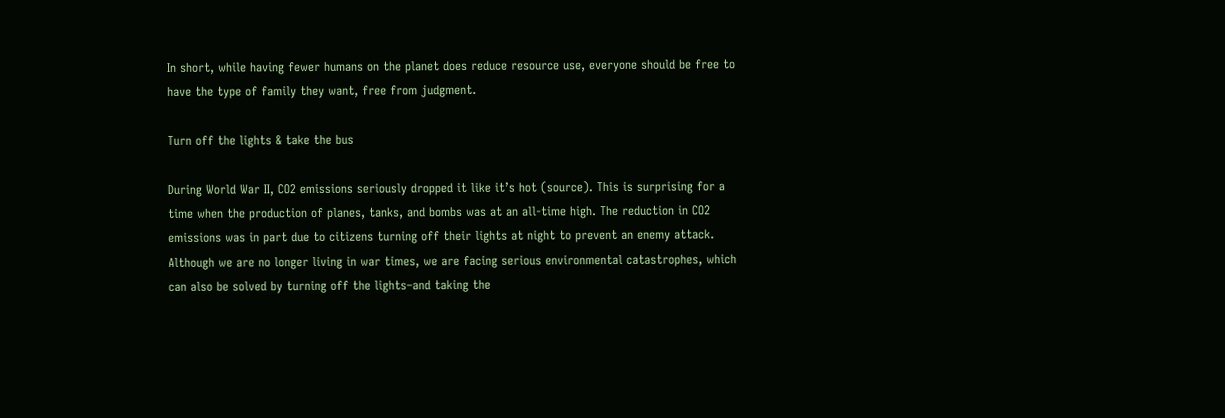In short, while having fewer humans on the planet does reduce resource use, everyone should be free to have the type of family they want, free from judgment.

Turn off the lights & take the bus

During World War II, CO2 emissions seriously dropped it like it’s hot (source). This is surprising for a time when the production of planes, tanks, and bombs was at an all-time high. The reduction in CO2 emissions was in part due to citizens turning off their lights at night to prevent an enemy attack. Although we are no longer living in war times, we are facing serious environmental catastrophes, which can also be solved by turning off the lights–and taking the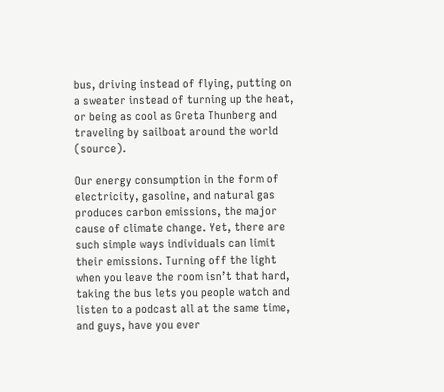bus, driving instead of flying, putting on a sweater instead of turning up the heat, or being as cool as Greta Thunberg and traveling by sailboat around the world (source).

Our energy consumption in the form of electricity, gasoline, and natural gas produces carbon emissions, the major cause of climate change. Yet, there are such simple ways individuals can limit their emissions. Turning off the light when you leave the room isn’t that hard, taking the bus lets you people watch and listen to a podcast all at the same time, and guys, have you ever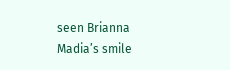seen Brianna Madia’s smile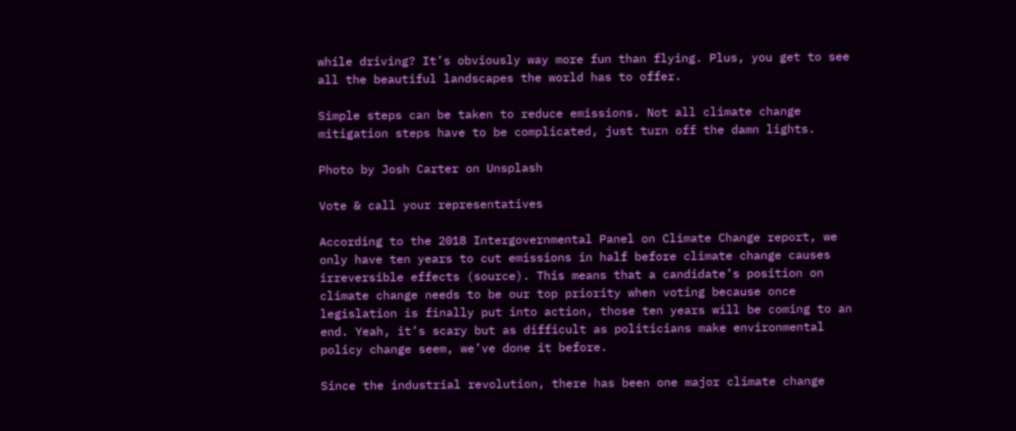while driving? It’s obviously way more fun than flying. Plus, you get to see all the beautiful landscapes the world has to offer.

Simple steps can be taken to reduce emissions. Not all climate change mitigation steps have to be complicated, just turn off the damn lights.

Photo by Josh Carter on Unsplash

Vote & call your representatives

According to the 2018 Intergovernmental Panel on Climate Change report, we only have ten years to cut emissions in half before climate change causes irreversible effects (source). This means that a candidate’s position on climate change needs to be our top priority when voting because once legislation is finally put into action, those ten years will be coming to an end. Yeah, it’s scary but as difficult as politicians make environmental policy change seem, we’ve done it before.

Since the industrial revolution, there has been one major climate change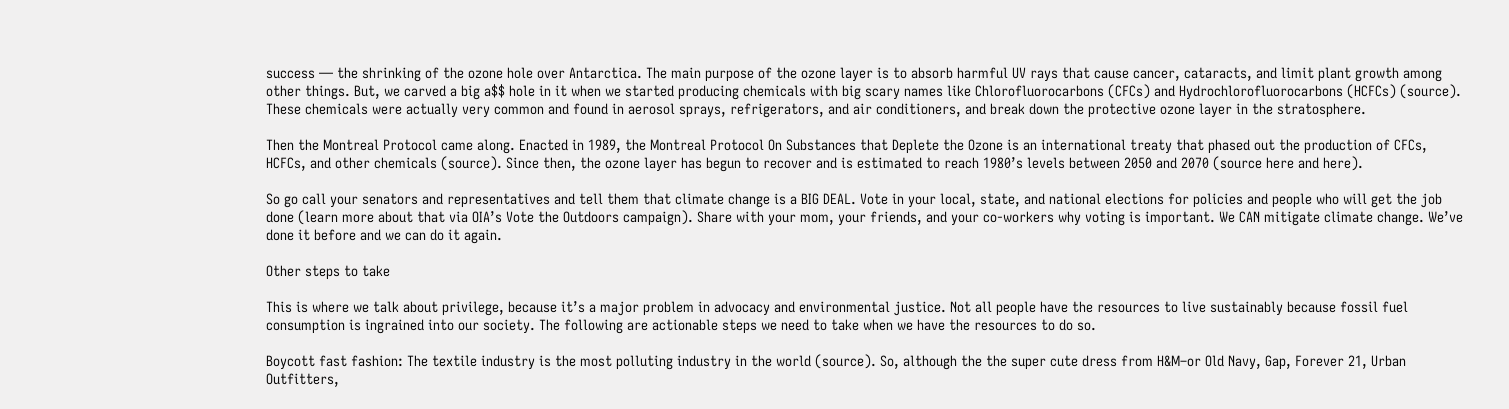success — the shrinking of the ozone hole over Antarctica. The main purpose of the ozone layer is to absorb harmful UV rays that cause cancer, cataracts, and limit plant growth among other things. But, we carved a big a$$ hole in it when we started producing chemicals with big scary names like Chlorofluorocarbons (CFCs) and Hydrochlorofluorocarbons (HCFCs) (source). These chemicals were actually very common and found in aerosol sprays, refrigerators, and air conditioners, and break down the protective ozone layer in the stratosphere.

Then the Montreal Protocol came along. Enacted in 1989, the Montreal Protocol On Substances that Deplete the Ozone is an international treaty that phased out the production of CFCs, HCFCs, and other chemicals (source). Since then, the ozone layer has begun to recover and is estimated to reach 1980’s levels between 2050 and 2070 (source here and here).

So go call your senators and representatives and tell them that climate change is a BIG DEAL. Vote in your local, state, and national elections for policies and people who will get the job done (learn more about that via OIA’s Vote the Outdoors campaign). Share with your mom, your friends, and your co-workers why voting is important. We CAN mitigate climate change. We’ve done it before and we can do it again.

Other steps to take

This is where we talk about privilege, because it’s a major problem in advocacy and environmental justice. Not all people have the resources to live sustainably because fossil fuel consumption is ingrained into our society. The following are actionable steps we need to take when we have the resources to do so.

Boycott fast fashion: The textile industry is the most polluting industry in the world (source). So, although the the super cute dress from H&M–or Old Navy, Gap, Forever 21, Urban Outfitters,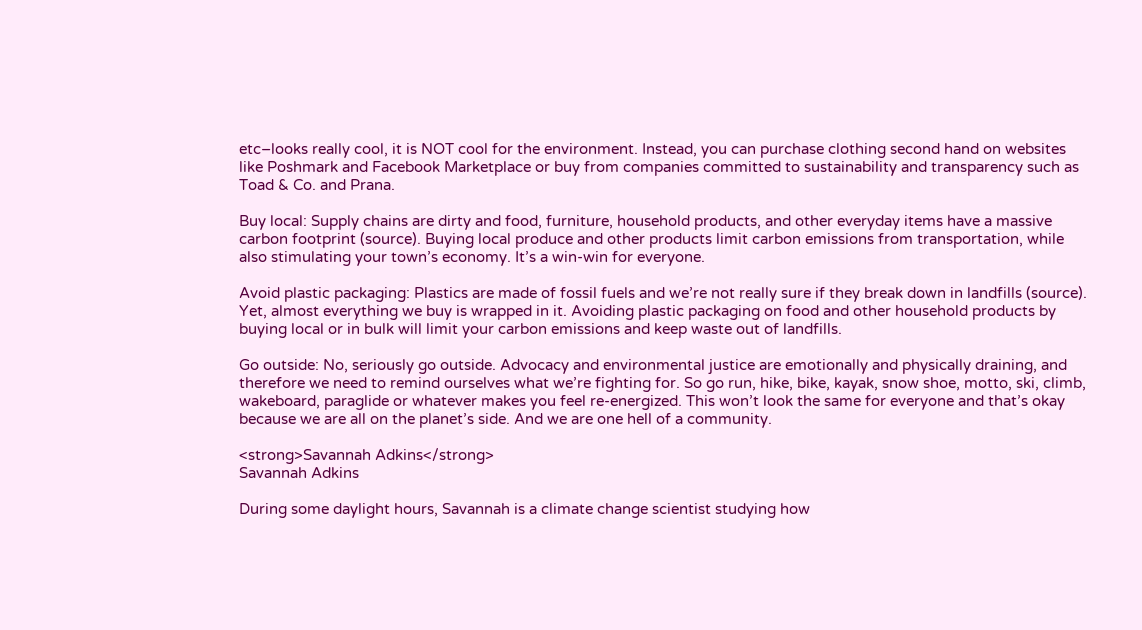etc–looks really cool, it is NOT cool for the environment. Instead, you can purchase clothing second hand on websites like Poshmark and Facebook Marketplace or buy from companies committed to sustainability and transparency such as Toad & Co. and Prana.

Buy local: Supply chains are dirty and food, furniture, household products, and other everyday items have a massive carbon footprint (source). Buying local produce and other products limit carbon emissions from transportation, while also stimulating your town’s economy. It’s a win-win for everyone.

Avoid plastic packaging: Plastics are made of fossil fuels and we’re not really sure if they break down in landfills (source). Yet, almost everything we buy is wrapped in it. Avoiding plastic packaging on food and other household products by buying local or in bulk will limit your carbon emissions and keep waste out of landfills.

Go outside: No, seriously go outside. Advocacy and environmental justice are emotionally and physically draining, and therefore we need to remind ourselves what we’re fighting for. So go run, hike, bike, kayak, snow shoe, motto, ski, climb, wakeboard, paraglide or whatever makes you feel re-energized. This won’t look the same for everyone and that’s okay because we are all on the planet’s side. And we are one hell of a community.

<strong>Savannah Adkins</strong>
Savannah Adkins

During some daylight hours, Savannah is a climate change scientist studying how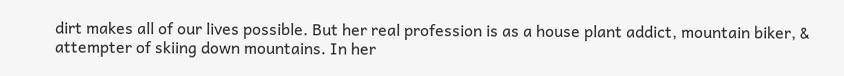dirt makes all of our lives possible. But her real profession is as a house plant addict, mountain biker, & attempter of skiing down mountains. In her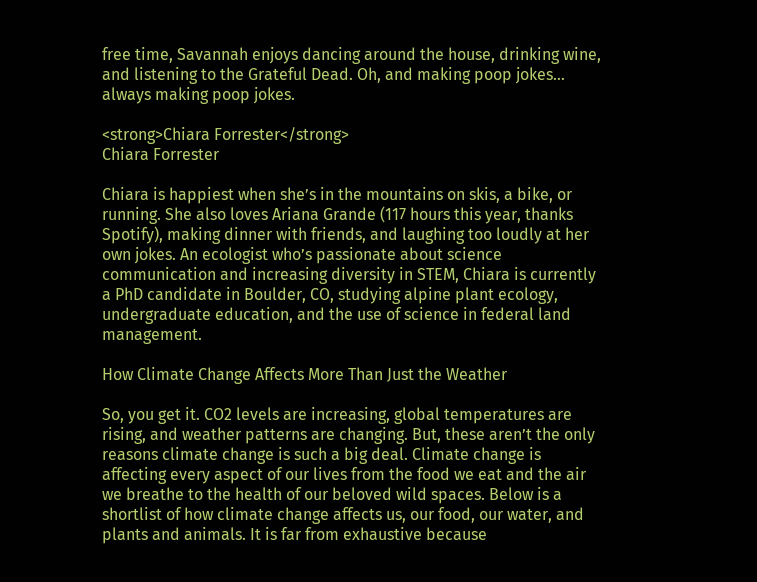free time, Savannah enjoys dancing around the house, drinking wine, and listening to the Grateful Dead. Oh, and making poop jokes… always making poop jokes.

<strong>Chiara Forrester</strong>
Chiara Forrester

Chiara is happiest when she’s in the mountains on skis, a bike, or running. She also loves Ariana Grande (117 hours this year, thanks Spotify), making dinner with friends, and laughing too loudly at her own jokes. An ecologist who’s passionate about science communication and increasing diversity in STEM, Chiara is currently a PhD candidate in Boulder, CO, studying alpine plant ecology, undergraduate education, and the use of science in federal land management.

How Climate Change Affects More Than Just the Weather

So, you get it. CO2 levels are increasing, global temperatures are rising, and weather patterns are changing. But, these aren’t the only reasons climate change is such a big deal. Climate change is affecting every aspect of our lives from the food we eat and the air we breathe to the health of our beloved wild spaces. Below is a shortlist of how climate change affects us, our food, our water, and plants and animals. It is far from exhaustive because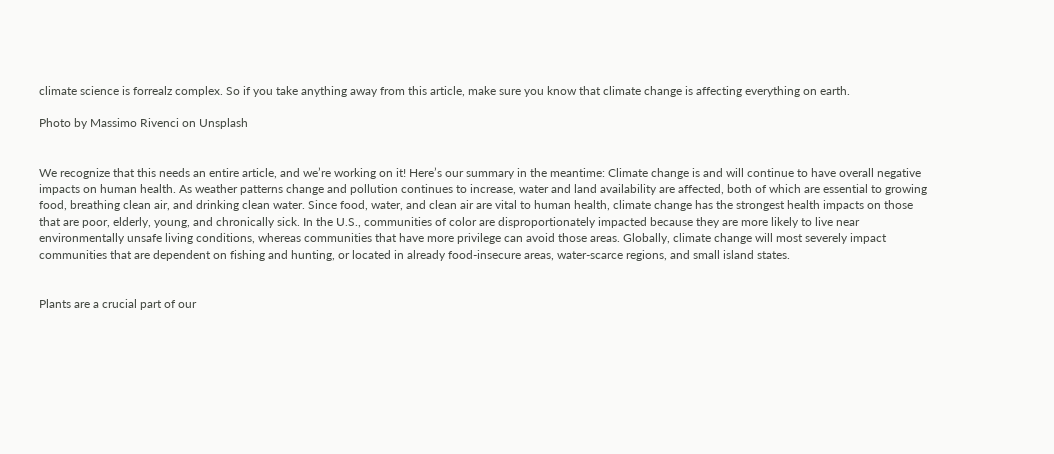climate science is forrealz complex. So if you take anything away from this article, make sure you know that climate change is affecting everything on earth.

Photo by Massimo Rivenci on Unsplash


We recognize that this needs an entire article, and we’re working on it! Here’s our summary in the meantime: Climate change is and will continue to have overall negative impacts on human health. As weather patterns change and pollution continues to increase, water and land availability are affected, both of which are essential to growing food, breathing clean air, and drinking clean water. Since food, water, and clean air are vital to human health, climate change has the strongest health impacts on those that are poor, elderly, young, and chronically sick. In the U.S., communities of color are disproportionately impacted because they are more likely to live near environmentally unsafe living conditions, whereas communities that have more privilege can avoid those areas. Globally, climate change will most severely impact communities that are dependent on fishing and hunting, or located in already food-insecure areas, water-scarce regions, and small island states.


Plants are a crucial part of our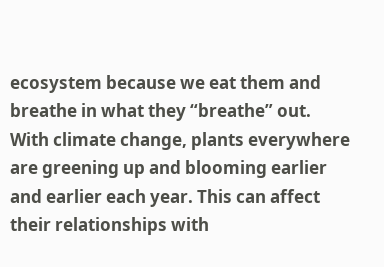ecosystem because we eat them and breathe in what they “breathe” out. With climate change, plants everywhere are greening up and blooming earlier and earlier each year. This can affect their relationships with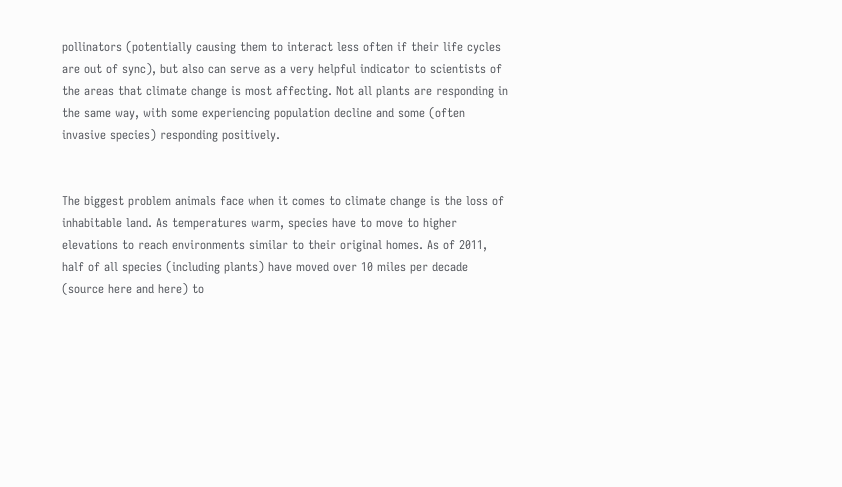pollinators (potentially causing them to interact less often if their life cycles are out of sync), but also can serve as a very helpful indicator to scientists of the areas that climate change is most affecting. Not all plants are responding in the same way, with some experiencing population decline and some (often invasive species) responding positively.


The biggest problem animals face when it comes to climate change is the loss of inhabitable land. As temperatures warm, species have to move to higher elevations to reach environments similar to their original homes. As of 2011, half of all species (including plants) have moved over 10 miles per decade (source here and here) to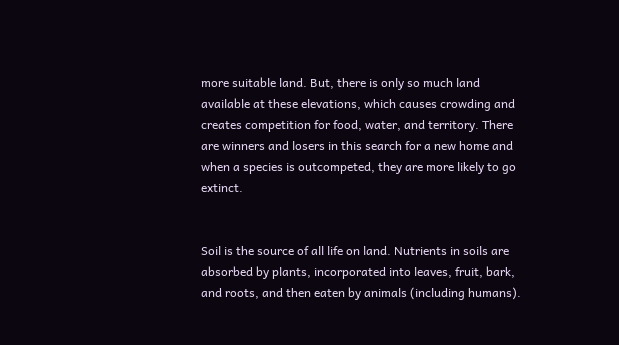more suitable land. But, there is only so much land available at these elevations, which causes crowding and creates competition for food, water, and territory. There are winners and losers in this search for a new home and when a species is outcompeted, they are more likely to go extinct.


Soil is the source of all life on land. Nutrients in soils are absorbed by plants, incorporated into leaves, fruit, bark, and roots, and then eaten by animals (including humans).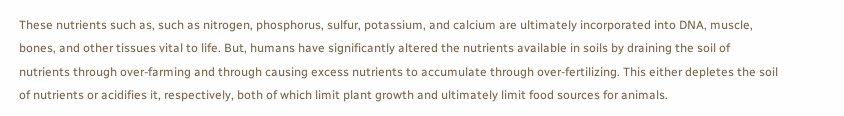These nutrients such as, such as nitrogen, phosphorus, sulfur, potassium, and calcium are ultimately incorporated into DNA, muscle, bones, and other tissues vital to life. But, humans have significantly altered the nutrients available in soils by draining the soil of nutrients through over-farming and through causing excess nutrients to accumulate through over-fertilizing. This either depletes the soil of nutrients or acidifies it, respectively, both of which limit plant growth and ultimately limit food sources for animals.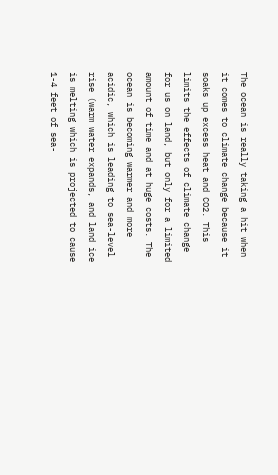The ocean is really taking a hit when it comes to climate change because it soaks up excess heat and CO2. This limits the effects of climate change for us on land, but only for a limited amount of time and at huge costs. The ocean is becoming warmer and more acidic, which is leading to sea-level rise (warm water expands, and land ice is melting which is projected to cause 1-4 feet of sea-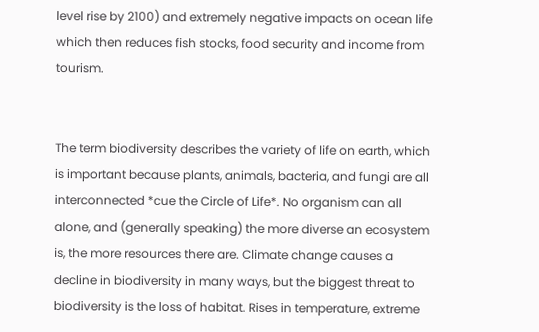level rise by 2100) and extremely negative impacts on ocean life which then reduces fish stocks, food security and income from tourism.


The term biodiversity describes the variety of life on earth, which is important because plants, animals, bacteria, and fungi are all interconnected *cue the Circle of Life*. No organism can all alone, and (generally speaking) the more diverse an ecosystem is, the more resources there are. Climate change causes a decline in biodiversity in many ways, but the biggest threat to biodiversity is the loss of habitat. Rises in temperature, extreme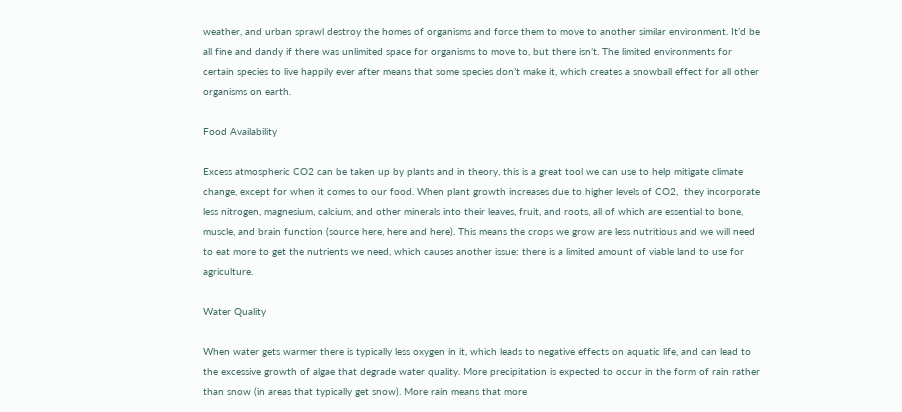weather, and urban sprawl destroy the homes of organisms and force them to move to another similar environment. It’d be all fine and dandy if there was unlimited space for organisms to move to, but there isn’t. The limited environments for certain species to live happily ever after means that some species don’t make it, which creates a snowball effect for all other organisms on earth.

Food Availability

Excess atmospheric CO2 can be taken up by plants and in theory, this is a great tool we can use to help mitigate climate change, except for when it comes to our food. When plant growth increases due to higher levels of CO2,  they incorporate less nitrogen, magnesium, calcium, and other minerals into their leaves, fruit, and roots, all of which are essential to bone, muscle, and brain function (source here, here and here). This means the crops we grow are less nutritious and we will need to eat more to get the nutrients we need, which causes another issue: there is a limited amount of viable land to use for agriculture.

Water Quality

When water gets warmer there is typically less oxygen in it, which leads to negative effects on aquatic life, and can lead to the excessive growth of algae that degrade water quality. More precipitation is expected to occur in the form of rain rather than snow (in areas that typically get snow). More rain means that more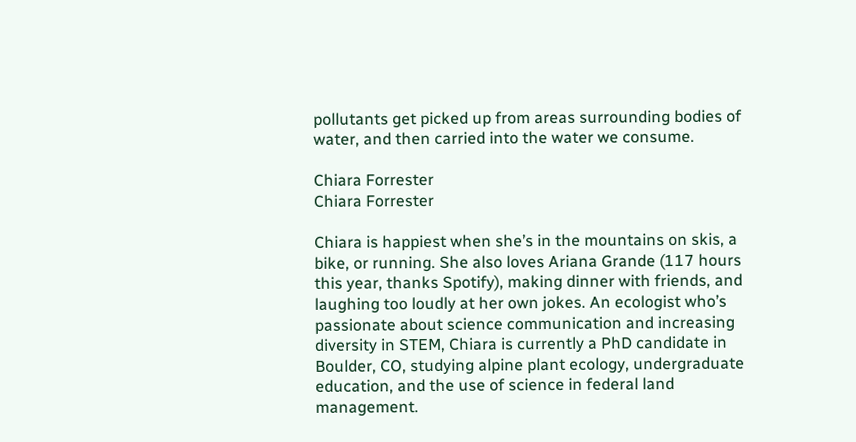pollutants get picked up from areas surrounding bodies of water, and then carried into the water we consume.

Chiara Forrester
Chiara Forrester

Chiara is happiest when she’s in the mountains on skis, a bike, or running. She also loves Ariana Grande (117 hours this year, thanks Spotify), making dinner with friends, and laughing too loudly at her own jokes. An ecologist who’s passionate about science communication and increasing diversity in STEM, Chiara is currently a PhD candidate in Boulder, CO, studying alpine plant ecology, undergraduate education, and the use of science in federal land management.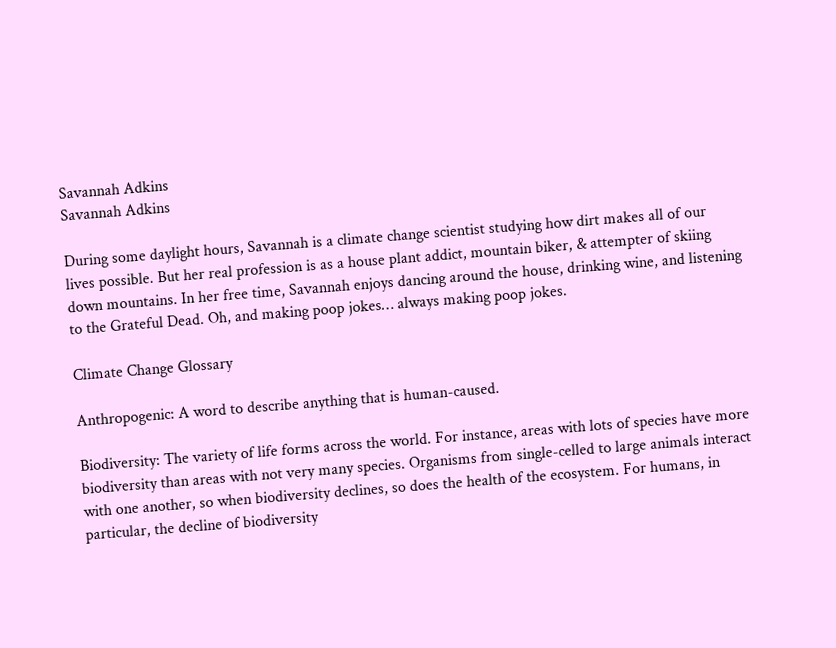Savannah Adkins
Savannah Adkins

During some daylight hours, Savannah is a climate change scientist studying how dirt makes all of our lives possible. But her real profession is as a house plant addict, mountain biker, & attempter of skiing down mountains. In her free time, Savannah enjoys dancing around the house, drinking wine, and listening to the Grateful Dead. Oh, and making poop jokes… always making poop jokes.

Climate Change Glossary

Anthropogenic: A word to describe anything that is human-caused.

Biodiversity: The variety of life forms across the world. For instance, areas with lots of species have more biodiversity than areas with not very many species. Organisms from single-celled to large animals interact with one another, so when biodiversity declines, so does the health of the ecosystem. For humans, in particular, the decline of biodiversity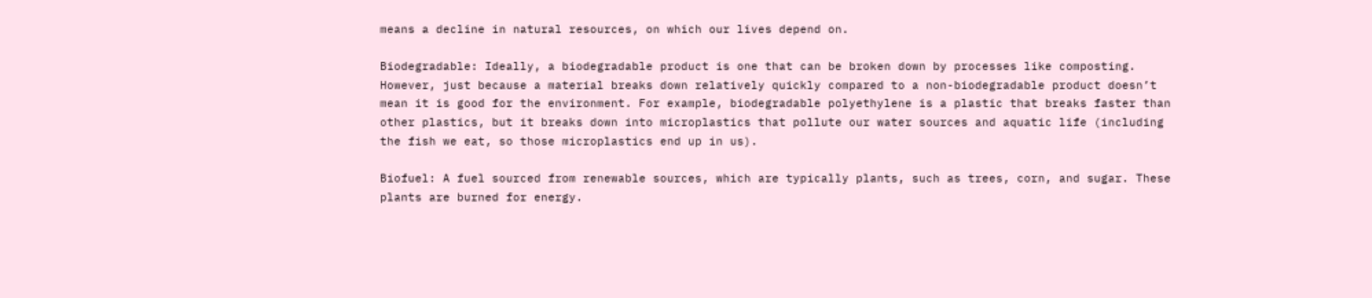means a decline in natural resources, on which our lives depend on.

Biodegradable: Ideally, a biodegradable product is one that can be broken down by processes like composting. However, just because a material breaks down relatively quickly compared to a non-biodegradable product doesn’t mean it is good for the environment. For example, biodegradable polyethylene is a plastic that breaks faster than other plastics, but it breaks down into microplastics that pollute our water sources and aquatic life (including the fish we eat, so those microplastics end up in us).

Biofuel: A fuel sourced from renewable sources, which are typically plants, such as trees, corn, and sugar. These plants are burned for energy.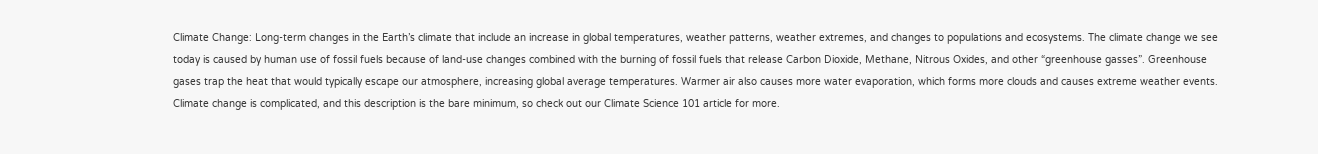Climate Change: Long-term changes in the Earth’s climate that include an increase in global temperatures, weather patterns, weather extremes, and changes to populations and ecosystems. The climate change we see today is caused by human use of fossil fuels because of land-use changes combined with the burning of fossil fuels that release Carbon Dioxide, Methane, Nitrous Oxides, and other “greenhouse gasses”. Greenhouse gases trap the heat that would typically escape our atmosphere, increasing global average temperatures. Warmer air also causes more water evaporation, which forms more clouds and causes extreme weather events. Climate change is complicated, and this description is the bare minimum, so check out our Climate Science 101 article for more.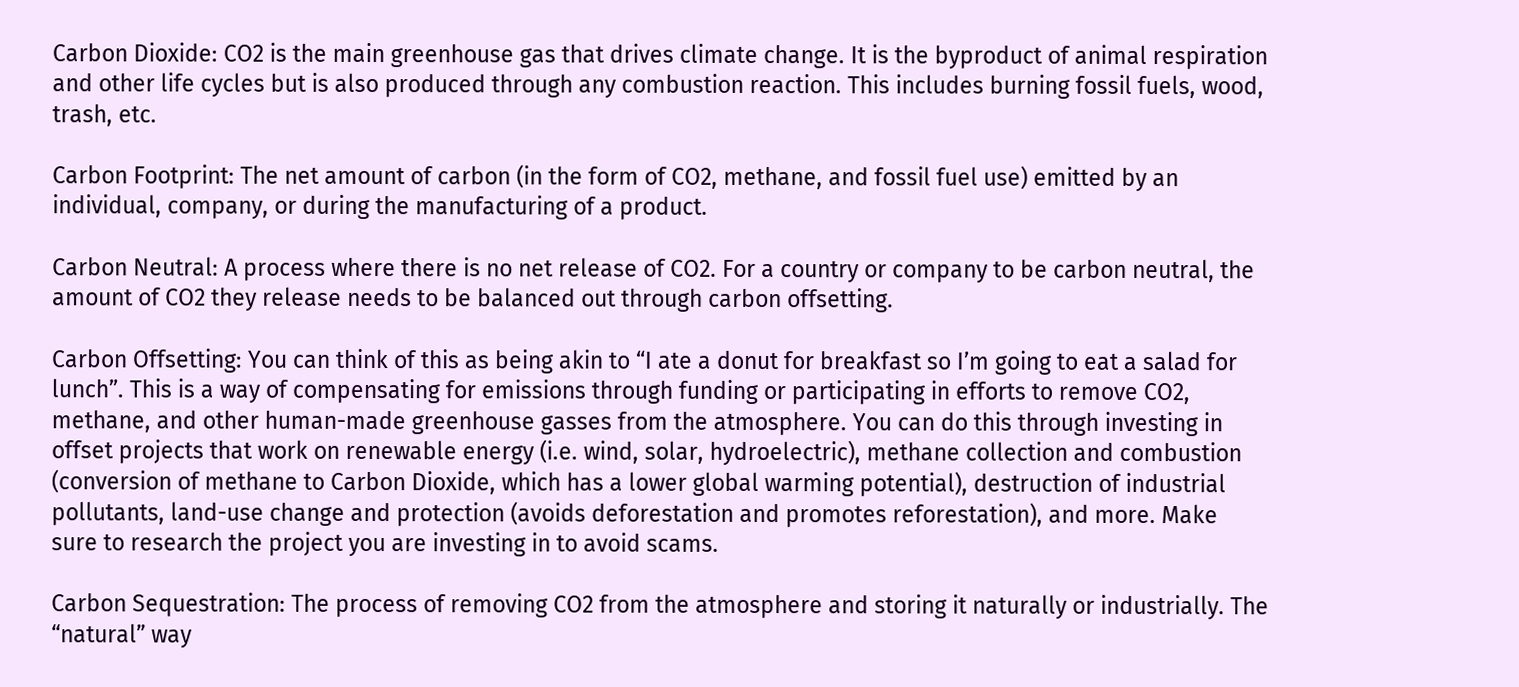Carbon Dioxide: CO2 is the main greenhouse gas that drives climate change. It is the byproduct of animal respiration and other life cycles but is also produced through any combustion reaction. This includes burning fossil fuels, wood, trash, etc.

Carbon Footprint: The net amount of carbon (in the form of CO2, methane, and fossil fuel use) emitted by an individual, company, or during the manufacturing of a product.

Carbon Neutral: A process where there is no net release of CO2. For a country or company to be carbon neutral, the amount of CO2 they release needs to be balanced out through carbon offsetting.

Carbon Offsetting: You can think of this as being akin to “I ate a donut for breakfast so I’m going to eat a salad for lunch”. This is a way of compensating for emissions through funding or participating in efforts to remove CO2, methane, and other human-made greenhouse gasses from the atmosphere. You can do this through investing in offset projects that work on renewable energy (i.e. wind, solar, hydroelectric), methane collection and combustion (conversion of methane to Carbon Dioxide, which has a lower global warming potential), destruction of industrial pollutants, land-use change and protection (avoids deforestation and promotes reforestation), and more. Make sure to research the project you are investing in to avoid scams.

Carbon Sequestration: The process of removing CO2 from the atmosphere and storing it naturally or industrially. The “natural” way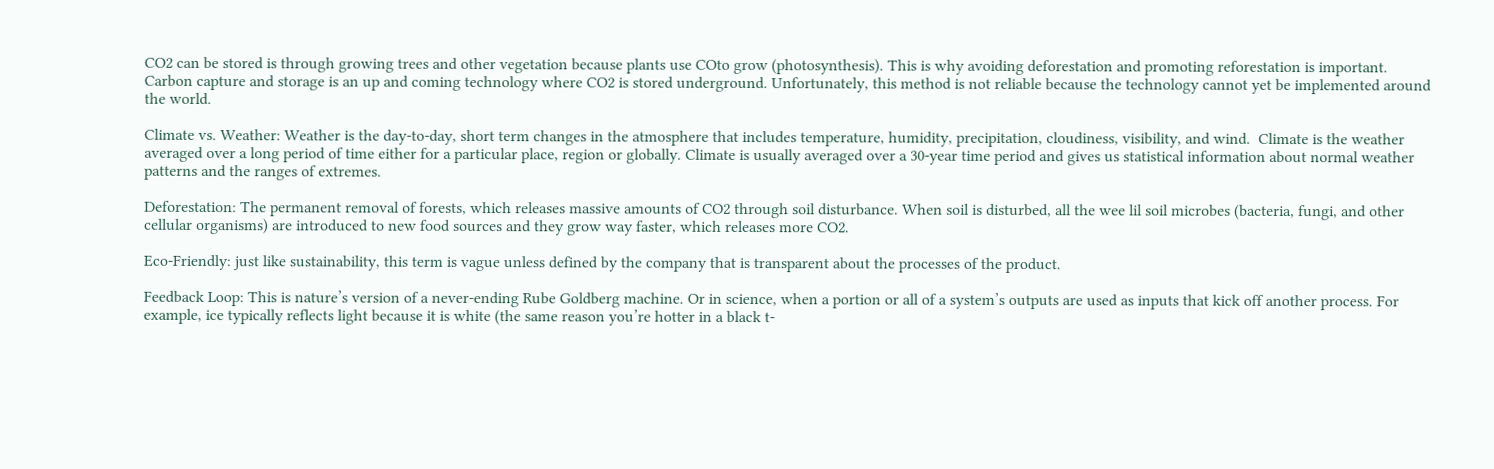CO2 can be stored is through growing trees and other vegetation because plants use COto grow (photosynthesis). This is why avoiding deforestation and promoting reforestation is important. Carbon capture and storage is an up and coming technology where CO2 is stored underground. Unfortunately, this method is not reliable because the technology cannot yet be implemented around the world.

Climate vs. Weather: Weather is the day-to-day, short term changes in the atmosphere that includes temperature, humidity, precipitation, cloudiness, visibility, and wind.  Climate is the weather averaged over a long period of time either for a particular place, region or globally. Climate is usually averaged over a 30-year time period and gives us statistical information about normal weather patterns and the ranges of extremes.

Deforestation: The permanent removal of forests, which releases massive amounts of CO2 through soil disturbance. When soil is disturbed, all the wee lil soil microbes (bacteria, fungi, and other cellular organisms) are introduced to new food sources and they grow way faster, which releases more CO2.

Eco-Friendly: just like sustainability, this term is vague unless defined by the company that is transparent about the processes of the product.

Feedback Loop: This is nature’s version of a never-ending Rube Goldberg machine. Or in science, when a portion or all of a system’s outputs are used as inputs that kick off another process. For example, ice typically reflects light because it is white (the same reason you’re hotter in a black t-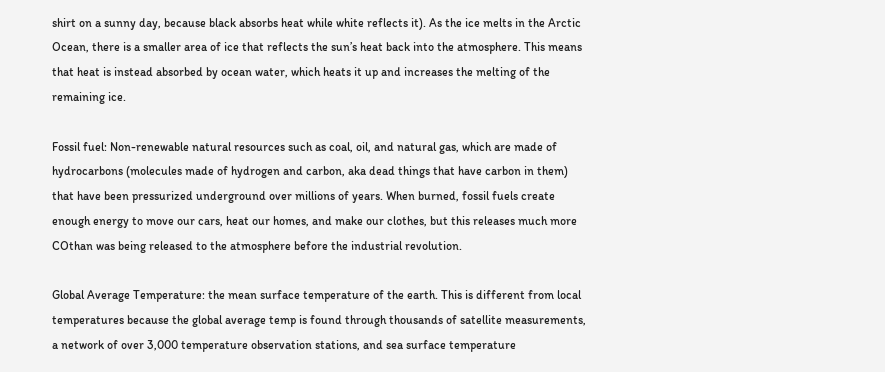shirt on a sunny day, because black absorbs heat while white reflects it). As the ice melts in the Arctic Ocean, there is a smaller area of ice that reflects the sun’s heat back into the atmosphere. This means that heat is instead absorbed by ocean water, which heats it up and increases the melting of the remaining ice.

Fossil fuel: Non-renewable natural resources such as coal, oil, and natural gas, which are made of hydrocarbons (molecules made of hydrogen and carbon, aka dead things that have carbon in them) that have been pressurized underground over millions of years. When burned, fossil fuels create enough energy to move our cars, heat our homes, and make our clothes, but this releases much more COthan was being released to the atmosphere before the industrial revolution.

Global Average Temperature: the mean surface temperature of the earth. This is different from local temperatures because the global average temp is found through thousands of satellite measurements, a network of over 3,000 temperature observation stations, and sea surface temperature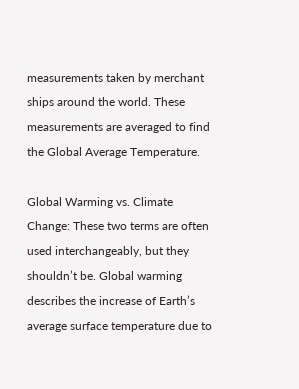measurements taken by merchant ships around the world. These measurements are averaged to find the Global Average Temperature.

Global Warming vs. Climate Change: These two terms are often used interchangeably, but they shouldn’t be. Global warming describes the increase of Earth’s average surface temperature due to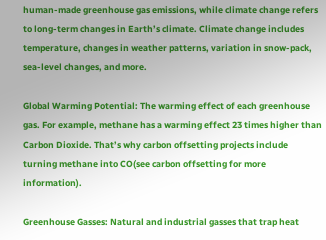human-made greenhouse gas emissions, while climate change refers to long-term changes in Earth’s climate. Climate change includes temperature, changes in weather patterns, variation in snow-pack, sea-level changes, and more.

Global Warming Potential: The warming effect of each greenhouse gas. For example, methane has a warming effect 23 times higher than Carbon Dioxide. That’s why carbon offsetting projects include turning methane into CO(see carbon offsetting for more information).

Greenhouse Gasses: Natural and industrial gasses that trap heat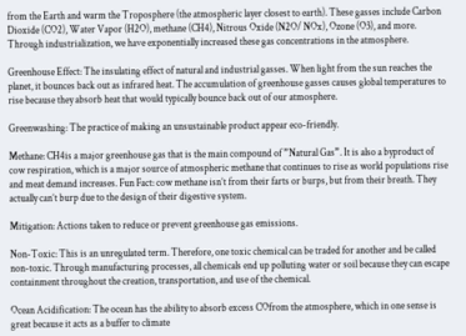from the Earth and warm the Troposphere (the atmospheric layer closest to earth). These gasses include Carbon Dioxide (CO2), Water Vapor (H2O), methane (CH4), Nitrous Oxide (N2O/ NOx), Ozone (O3), and more. Through industrialization, we have exponentially increased these gas concentrations in the atmosphere.

Greenhouse Effect: The insulating effect of natural and industrial gasses. When light from the sun reaches the planet, it bounces back out as infrared heat. The accumulation of greenhouse gasses causes global temperatures to rise because they absorb heat that would typically bounce back out of our atmosphere.

Greenwashing: The practice of making an unsustainable product appear eco-friendly.

Methane: CH4is a major greenhouse gas that is the main compound of ”Natural Gas”. It is also a byproduct of cow respiration, which is a major source of atmospheric methane that continues to rise as world populations rise and meat demand increases. Fun Fact: cow methane isn’t from their farts or burps, but from their breath. They actually can’t burp due to the design of their digestive system.

Mitigation: Actions taken to reduce or prevent greenhouse gas emissions.

Non-Toxic: This is an unregulated term. Therefore, one toxic chemical can be traded for another and be called non-toxic. Through manufacturing processes, all chemicals end up polluting water or soil because they can escape containment throughout the creation, transportation, and use of the chemical.

Ocean Acidification: The ocean has the ability to absorb excess COfrom the atmosphere, which in one sense is great because it acts as a buffer to climate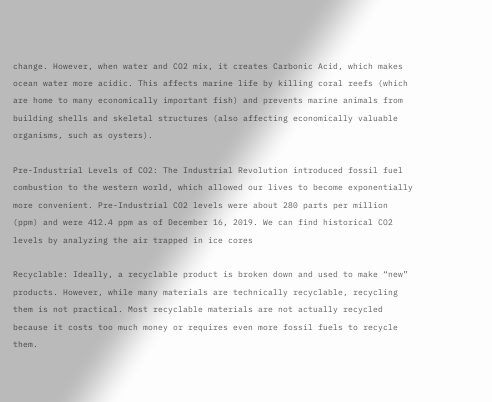change. However, when water and CO2 mix, it creates Carbonic Acid, which makes ocean water more acidic. This affects marine life by killing coral reefs (which are home to many economically important fish) and prevents marine animals from building shells and skeletal structures (also affecting economically valuable organisms, such as oysters).

Pre-Industrial Levels of CO2: The Industrial Revolution introduced fossil fuel combustion to the western world, which allowed our lives to become exponentially more convenient. Pre-Industrial CO2 levels were about 280 parts per million (ppm) and were 412.4 ppm as of December 16, 2019. We can find historical CO2 levels by analyzing the air trapped in ice cores

Recyclable: Ideally, a recyclable product is broken down and used to make “new” products. However, while many materials are technically recyclable, recycling them is not practical. Most recyclable materials are not actually recycled because it costs too much money or requires even more fossil fuels to recycle them.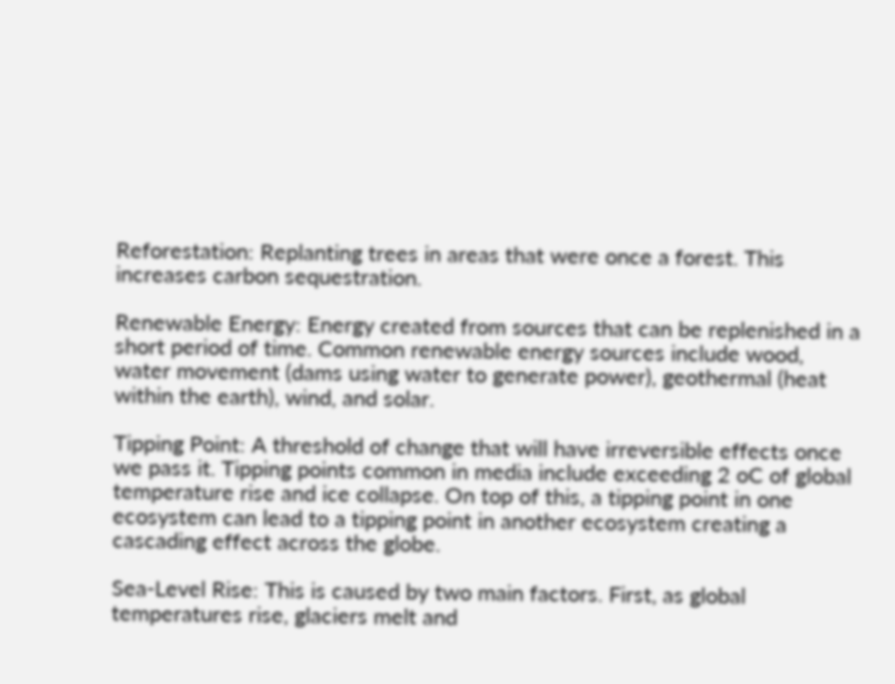Reforestation: Replanting trees in areas that were once a forest. This increases carbon sequestration.

Renewable Energy: Energy created from sources that can be replenished in a short period of time. Common renewable energy sources include wood, water movement (dams using water to generate power), geothermal (heat within the earth), wind, and solar.

Tipping Point: A threshold of change that will have irreversible effects once we pass it. Tipping points common in media include exceeding 2 oC of global temperature rise and ice collapse. On top of this, a tipping point in one ecosystem can lead to a tipping point in another ecosystem creating a cascading effect across the globe.

Sea-Level Rise: This is caused by two main factors. First, as global temperatures rise, glaciers melt and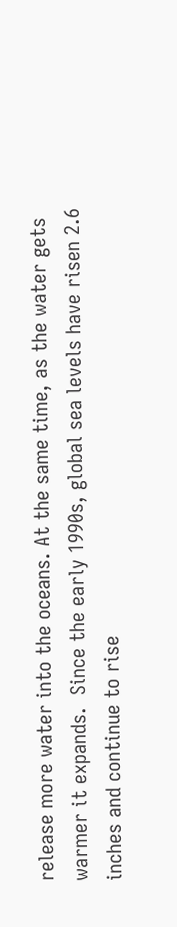release more water into the oceans. At the same time, as the water gets warmer it expands.  Since the early 1990s, global sea levels have risen 2.6 inches and continue to rise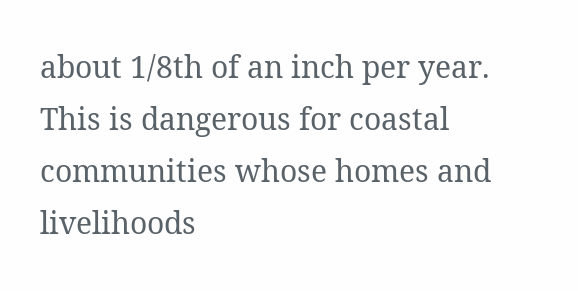about 1/8th of an inch per year. This is dangerous for coastal communities whose homes and livelihoods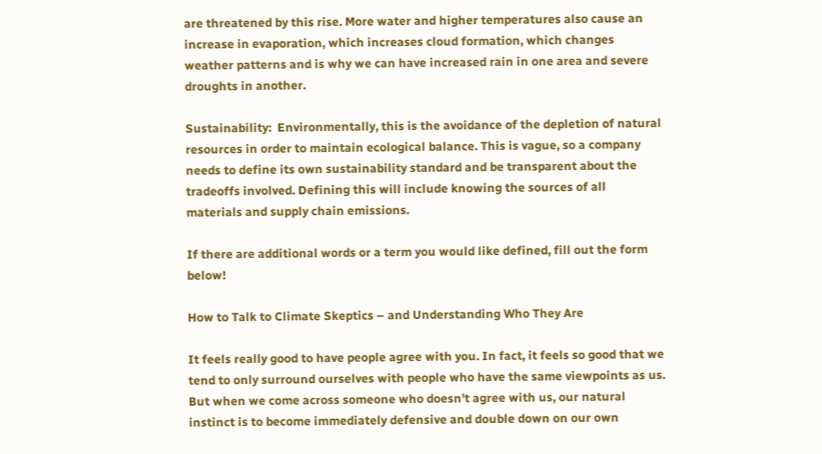are threatened by this rise. More water and higher temperatures also cause an increase in evaporation, which increases cloud formation, which changes weather patterns and is why we can have increased rain in one area and severe droughts in another.

Sustainability:  Environmentally, this is the avoidance of the depletion of natural resources in order to maintain ecological balance. This is vague, so a company needs to define its own sustainability standard and be transparent about the tradeoffs involved. Defining this will include knowing the sources of all materials and supply chain emissions.

If there are additional words or a term you would like defined, fill out the form below!

How to Talk to Climate Skeptics – and Understanding Who They Are

It feels really good to have people agree with you. In fact, it feels so good that we tend to only surround ourselves with people who have the same viewpoints as us. But when we come across someone who doesn’t agree with us, our natural instinct is to become immediately defensive and double down on our own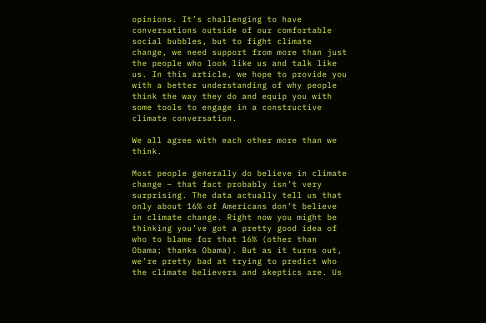opinions. It’s challenging to have conversations outside of our comfortable social bubbles, but to fight climate change, we need support from more than just the people who look like us and talk like us. In this article, we hope to provide you with a better understanding of why people think the way they do and equip you with some tools to engage in a constructive climate conversation.

We all agree with each other more than we think.

Most people generally do believe in climate change – that fact probably isn’t very surprising. The data actually tell us that only about 16% of Americans don’t believe in climate change. Right now you might be thinking you’ve got a pretty good idea of who to blame for that 16% (other than Obama; thanks Obama). But as it turns out, we’re pretty bad at trying to predict who the climate believers and skeptics are. Us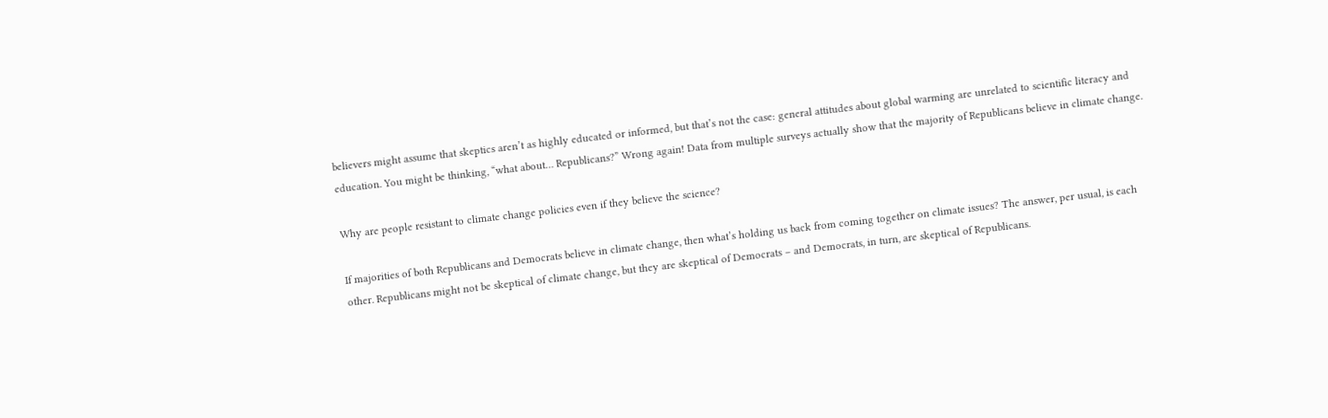believers might assume that skeptics aren’t as highly educated or informed, but that’s not the case: general attitudes about global warming are unrelated to scientific literacy and education. You might be thinking, “what about… Republicans?” Wrong again! Data from multiple surveys actually show that the majority of Republicans believe in climate change.

Why are people resistant to climate change policies even if they believe the science?

If majorities of both Republicans and Democrats believe in climate change, then what’s holding us back from coming together on climate issues? The answer, per usual, is each other. Republicans might not be skeptical of climate change, but they are skeptical of Democrats – and Democrats, in turn, are skeptical of Republicans.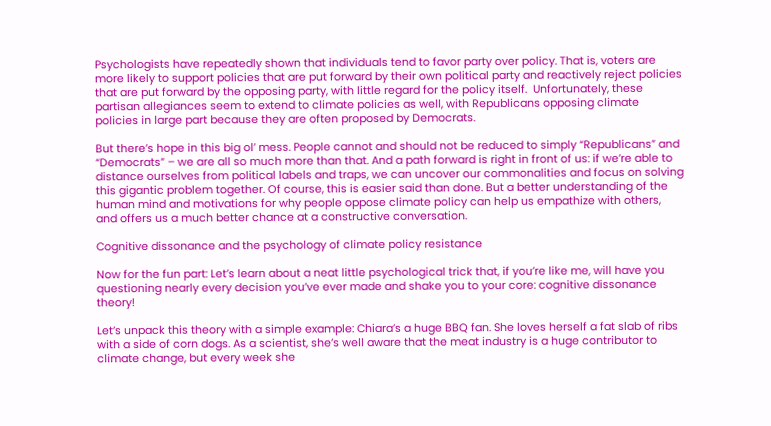Psychologists have repeatedly shown that individuals tend to favor party over policy. That is, voters are more likely to support policies that are put forward by their own political party and reactively reject policies that are put forward by the opposing party, with little regard for the policy itself.  Unfortunately, these partisan allegiances seem to extend to climate policies as well, with Republicans opposing climate policies in large part because they are often proposed by Democrats.

But there’s hope in this big ol’ mess. People cannot and should not be reduced to simply “Republicans” and “Democrats” – we are all so much more than that. And a path forward is right in front of us: if we’re able to distance ourselves from political labels and traps, we can uncover our commonalities and focus on solving this gigantic problem together. Of course, this is easier said than done. But a better understanding of the human mind and motivations for why people oppose climate policy can help us empathize with others, and offers us a much better chance at a constructive conversation.

Cognitive dissonance and the psychology of climate policy resistance

Now for the fun part: Let’s learn about a neat little psychological trick that, if you’re like me, will have you questioning nearly every decision you’ve ever made and shake you to your core: cognitive dissonance theory!

Let’s unpack this theory with a simple example: Chiara’s a huge BBQ fan. She loves herself a fat slab of ribs with a side of corn dogs. As a scientist, she’s well aware that the meat industry is a huge contributor to climate change, but every week she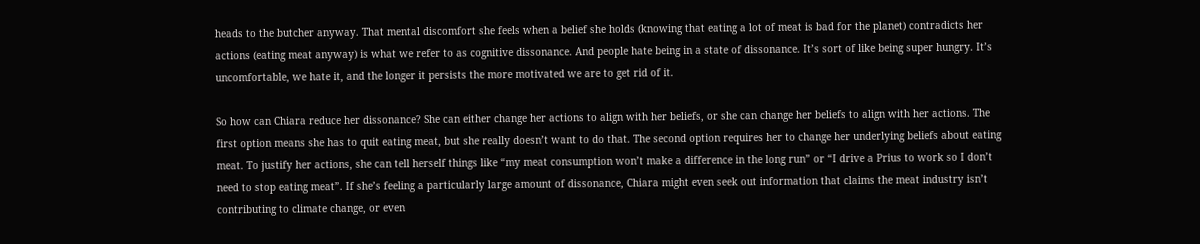heads to the butcher anyway. That mental discomfort she feels when a belief she holds (knowing that eating a lot of meat is bad for the planet) contradicts her actions (eating meat anyway) is what we refer to as cognitive dissonance. And people hate being in a state of dissonance. It’s sort of like being super hungry. It’s uncomfortable, we hate it, and the longer it persists the more motivated we are to get rid of it.

So how can Chiara reduce her dissonance? She can either change her actions to align with her beliefs, or she can change her beliefs to align with her actions. The first option means she has to quit eating meat, but she really doesn’t want to do that. The second option requires her to change her underlying beliefs about eating meat. To justify her actions, she can tell herself things like “my meat consumption won’t make a difference in the long run” or “I drive a Prius to work so I don’t need to stop eating meat”. If she’s feeling a particularly large amount of dissonance, Chiara might even seek out information that claims the meat industry isn’t contributing to climate change, or even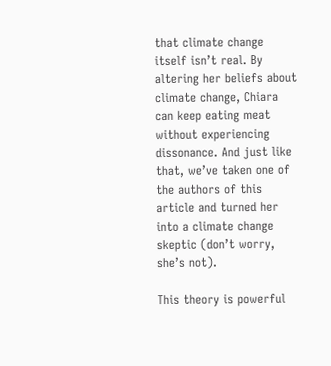that climate change itself isn’t real. By altering her beliefs about climate change, Chiara can keep eating meat without experiencing dissonance. And just like that, we’ve taken one of the authors of this article and turned her into a climate change skeptic (don’t worry, she’s not).

This theory is powerful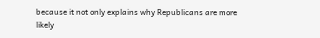because it not only explains why Republicans are more likely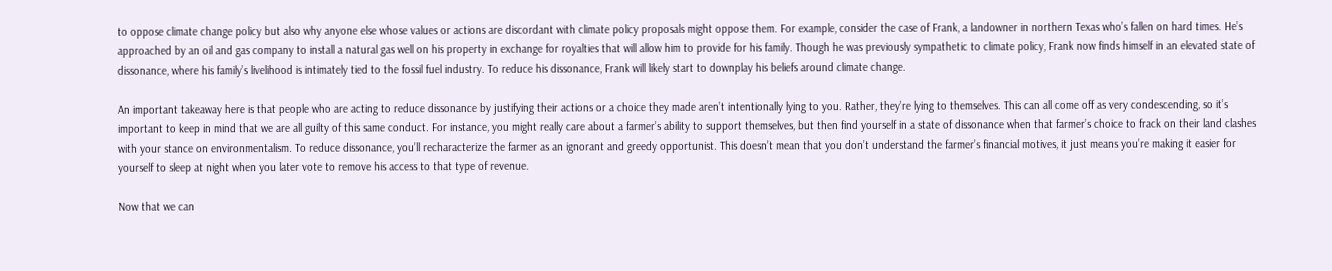to oppose climate change policy but also why anyone else whose values or actions are discordant with climate policy proposals might oppose them. For example, consider the case of Frank, a landowner in northern Texas who’s fallen on hard times. He’s approached by an oil and gas company to install a natural gas well on his property in exchange for royalties that will allow him to provide for his family. Though he was previously sympathetic to climate policy, Frank now finds himself in an elevated state of dissonance, where his family’s livelihood is intimately tied to the fossil fuel industry. To reduce his dissonance, Frank will likely start to downplay his beliefs around climate change.

An important takeaway here is that people who are acting to reduce dissonance by justifying their actions or a choice they made aren’t intentionally lying to you. Rather, they’re lying to themselves. This can all come off as very condescending, so it’s important to keep in mind that we are all guilty of this same conduct. For instance, you might really care about a farmer’s ability to support themselves, but then find yourself in a state of dissonance when that farmer’s choice to frack on their land clashes with your stance on environmentalism. To reduce dissonance, you’ll recharacterize the farmer as an ignorant and greedy opportunist. This doesn’t mean that you don’t understand the farmer’s financial motives, it just means you’re making it easier for yourself to sleep at night when you later vote to remove his access to that type of revenue.

Now that we can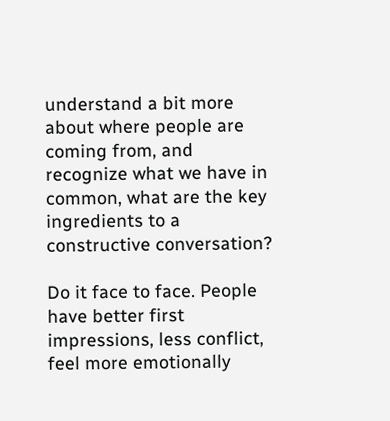understand a bit more about where people are coming from, and recognize what we have in common, what are the key ingredients to a constructive conversation?

Do it face to face. People have better first impressions, less conflict, feel more emotionally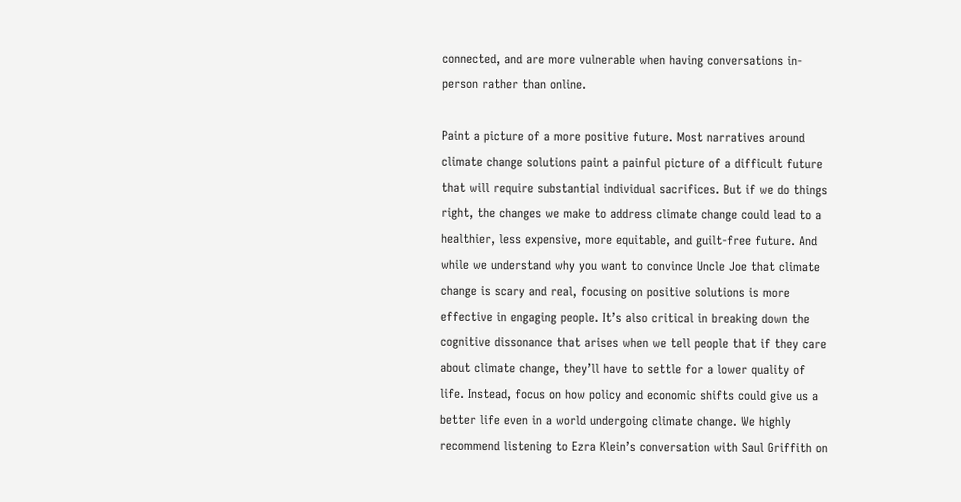connected, and are more vulnerable when having conversations in-person rather than online.

Paint a picture of a more positive future. Most narratives around climate change solutions paint a painful picture of a difficult future that will require substantial individual sacrifices. But if we do things right, the changes we make to address climate change could lead to a healthier, less expensive, more equitable, and guilt-free future. And while we understand why you want to convince Uncle Joe that climate change is scary and real, focusing on positive solutions is more effective in engaging people. It’s also critical in breaking down the cognitive dissonance that arises when we tell people that if they care about climate change, they’ll have to settle for a lower quality of life. Instead, focus on how policy and economic shifts could give us a better life even in a world undergoing climate change. We highly recommend listening to Ezra Klein’s conversation with Saul Griffith on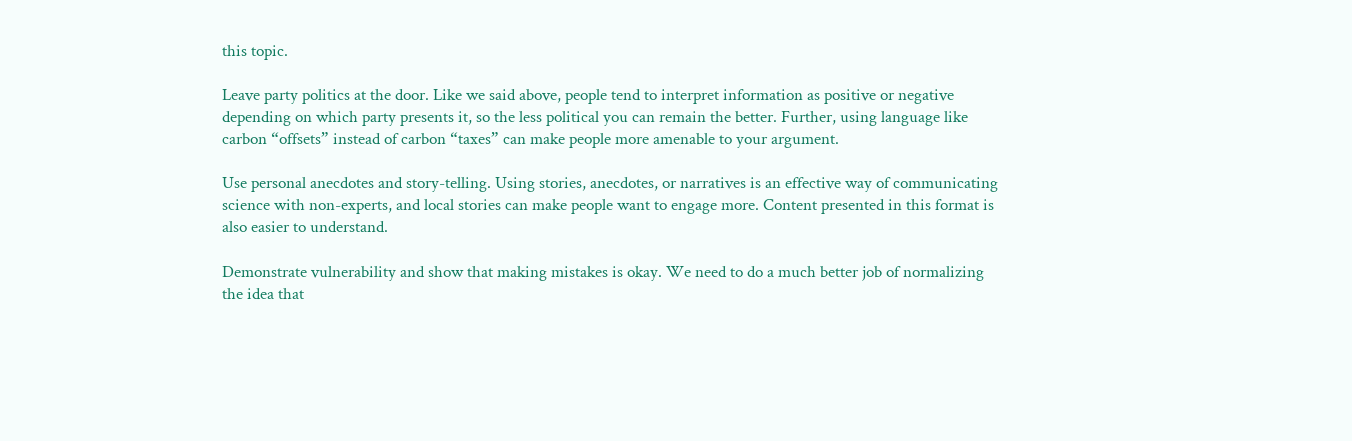this topic.

Leave party politics at the door. Like we said above, people tend to interpret information as positive or negative depending on which party presents it, so the less political you can remain the better. Further, using language like carbon “offsets” instead of carbon “taxes” can make people more amenable to your argument.

Use personal anecdotes and story-telling. Using stories, anecdotes, or narratives is an effective way of communicating science with non-experts, and local stories can make people want to engage more. Content presented in this format is also easier to understand.

Demonstrate vulnerability and show that making mistakes is okay. We need to do a much better job of normalizing the idea that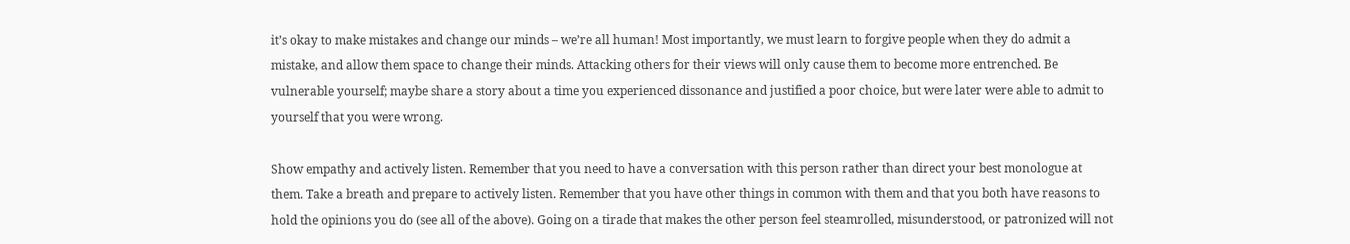it’s okay to make mistakes and change our minds – we’re all human! Most importantly, we must learn to forgive people when they do admit a mistake, and allow them space to change their minds. Attacking others for their views will only cause them to become more entrenched. Be vulnerable yourself; maybe share a story about a time you experienced dissonance and justified a poor choice, but were later were able to admit to yourself that you were wrong.

Show empathy and actively listen. Remember that you need to have a conversation with this person rather than direct your best monologue at them. Take a breath and prepare to actively listen. Remember that you have other things in common with them and that you both have reasons to hold the opinions you do (see all of the above). Going on a tirade that makes the other person feel steamrolled, misunderstood, or patronized will not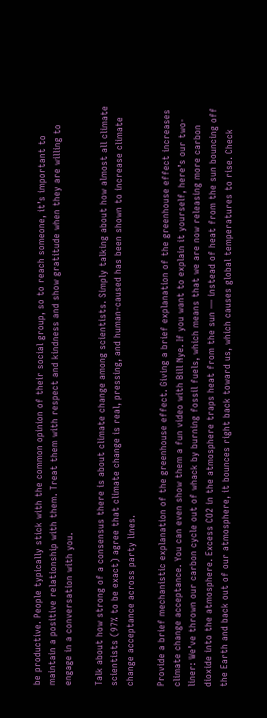be productive. People typically stick with the common opinion of their social group, so to reach someone, it’s important to maintain a positive relationship with them. Treat them with respect and kindness and show gratitude when they are willing to engage in a conversation with you.

Talk about how strong of a consensus there is about climate change among scientists. Simply talking about how almost all climate scientists (97% to be exact) agree that climate change is real, pressing, and human-caused has been shown to increase climate change acceptance across party lines.

Provide a brief mechanistic explanation of the greenhouse effect. Giving a brief explanation of the greenhouse effect increases climate change acceptance. You can even show them a fun video with Bill Nye. If you want to explain it yourself, here’s our two-liner: We’ve thrown our carbon cycle out of whack by burning fossil fuels, which means that we are now releasing more carbon dioxide into the atmosphere. Excess CO2 in the atmosphere traps heat from the sun — instead of heat from the sun bouncing off the Earth and back out of our atmosphere, it bounces right back toward us, which causes global temperatures to rise. Check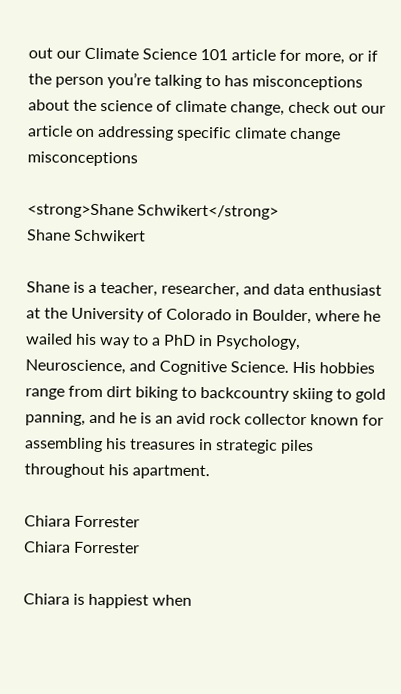out our Climate Science 101 article for more, or if the person you’re talking to has misconceptions about the science of climate change, check out our article on addressing specific climate change misconceptions

<strong>Shane Schwikert</strong>
Shane Schwikert

Shane is a teacher, researcher, and data enthusiast at the University of Colorado in Boulder, where he wailed his way to a PhD in Psychology, Neuroscience, and Cognitive Science. His hobbies range from dirt biking to backcountry skiing to gold panning, and he is an avid rock collector known for assembling his treasures in strategic piles throughout his apartment.

Chiara Forrester
Chiara Forrester

Chiara is happiest when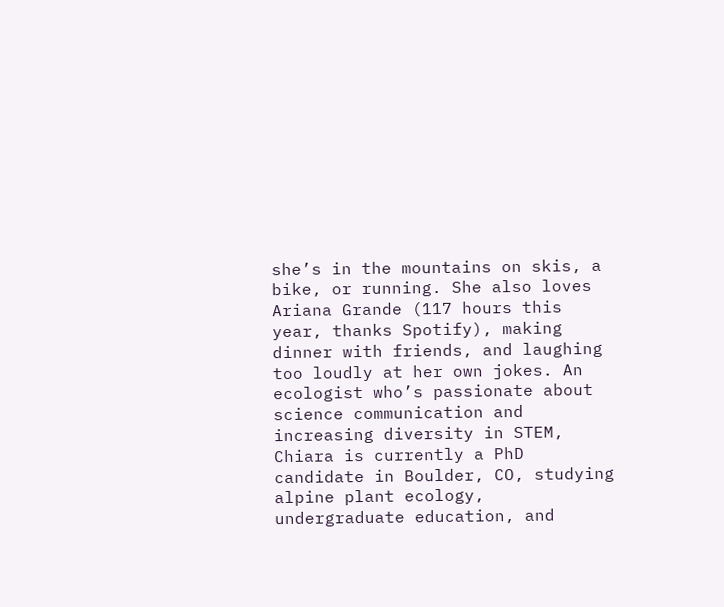she’s in the mountains on skis, a bike, or running. She also loves Ariana Grande (117 hours this year, thanks Spotify), making dinner with friends, and laughing too loudly at her own jokes. An ecologist who’s passionate about science communication and increasing diversity in STEM, Chiara is currently a PhD candidate in Boulder, CO, studying alpine plant ecology, undergraduate education, and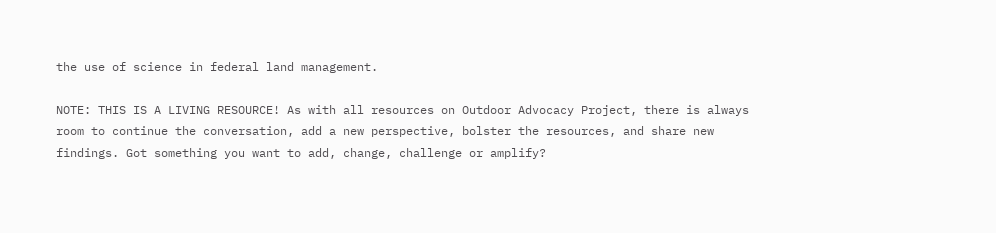the use of science in federal land management.

NOTE: THIS IS A LIVING RESOURCE! As with all resources on Outdoor Advocacy Project, there is always room to continue the conversation, add a new perspective, bolster the resources, and share new findings. Got something you want to add, change, challenge or amplify?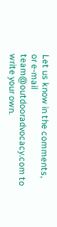Let us know in the comments, or e-mail team@outdooradvocacy.com to write your own.